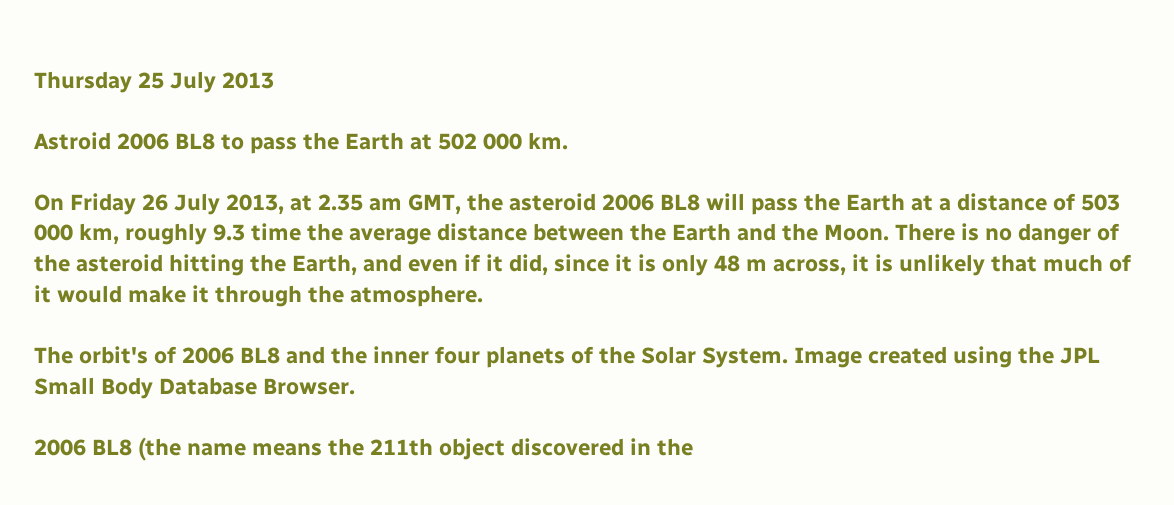Thursday 25 July 2013

Astroid 2006 BL8 to pass the Earth at 502 000 km.

On Friday 26 July 2013, at 2.35 am GMT, the asteroid 2006 BL8 will pass the Earth at a distance of 503 000 km, roughly 9.3 time the average distance between the Earth and the Moon. There is no danger of the asteroid hitting the Earth, and even if it did, since it is only 48 m across, it is unlikely that much of it would make it through the atmosphere.

The orbit's of 2006 BL8 and the inner four planets of the Solar System. Image created using the JPL Small Body Database Browser.

2006 BL8 (the name means the 211th object discovered in the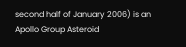second half of January 2006) is an Apollo Group Asteroid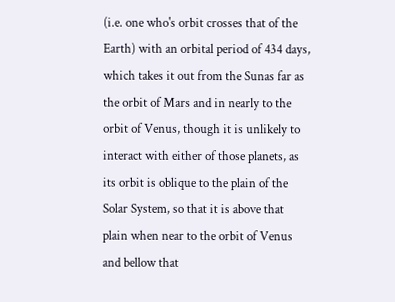(i.e. one who's orbit crosses that of the Earth) with an orbital period of 434 days, which takes it out from the Sunas far as the orbit of Mars and in nearly to the orbit of Venus, though it is unlikely to interact with either of those planets, as its orbit is oblique to the plain of the Solar System, so that it is above that plain when near to the orbit of Venus and bellow that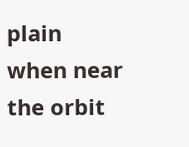plain when near the orbit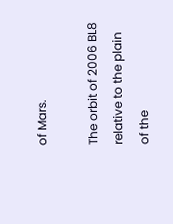of Mars.

The orbit of 2006 BL8 relative to the plain of the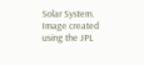Solar System. Image created using the JPL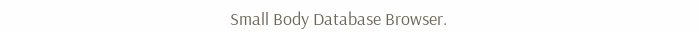Small Body Database Browser.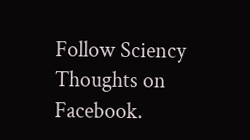Follow Sciency Thoughts on Facebook.